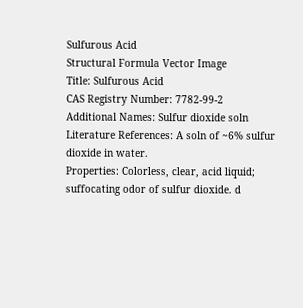Sulfurous Acid
Structural Formula Vector Image
Title: Sulfurous Acid
CAS Registry Number: 7782-99-2
Additional Names: Sulfur dioxide soln
Literature References: A soln of ~6% sulfur dioxide in water.
Properties: Colorless, clear, acid liquid; suffocating odor of sulfur dioxide. d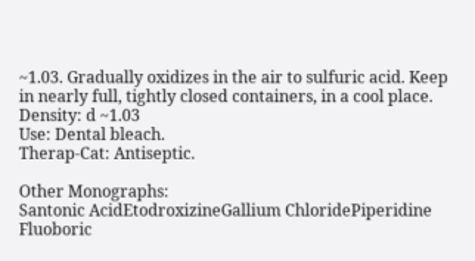~1.03. Gradually oxidizes in the air to sulfuric acid. Keep in nearly full, tightly closed containers, in a cool place.
Density: d ~1.03
Use: Dental bleach.
Therap-Cat: Antiseptic.

Other Monographs:
Santonic AcidEtodroxizineGallium ChloridePiperidine
Fluoboric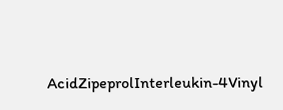AcidZipeprolInterleukin-4Vinyl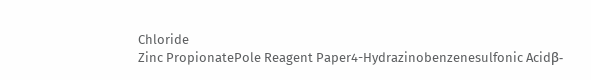Chloride
Zinc PropionatePole Reagent Paper4-Hydrazinobenzenesulfonic Acidβ-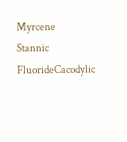Myrcene
Stannic FluorideCacodylic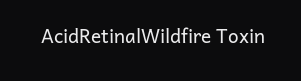AcidRetinalWildfire Toxin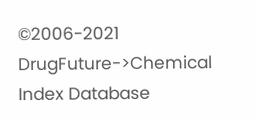©2006-2021 DrugFuture->Chemical Index Database